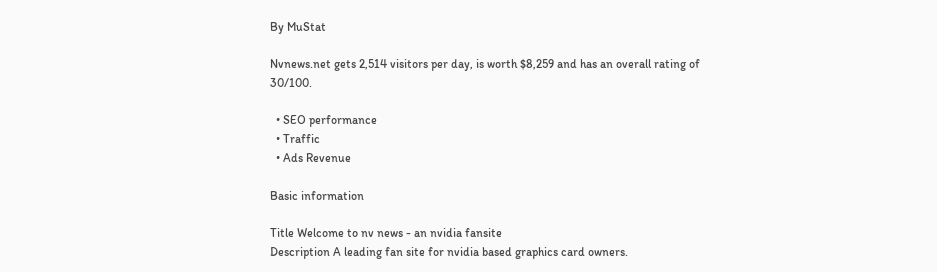By MuStat

Nvnews.net gets 2,514 visitors per day, is worth $8,259 and has an overall rating of 30/100.

  • SEO performance
  • Traffic
  • Ads Revenue

Basic information

Title Welcome to nv news - an nvidia fansite
Description A leading fan site for nvidia based graphics card owners.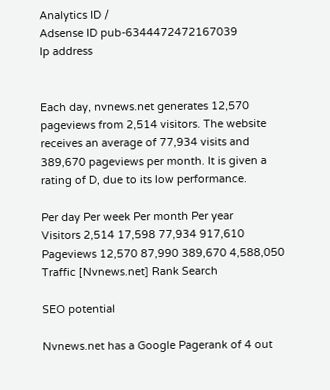Analytics ID /
Adsense ID pub-6344472472167039
Ip address


Each day, nvnews.net generates 12,570 pageviews from 2,514 visitors. The website receives an average of 77,934 visits and 389,670 pageviews per month. It is given a rating of D, due to its low performance.

Per day Per week Per month Per year
Visitors 2,514 17,598 77,934 917,610
Pageviews 12,570 87,990 389,670 4,588,050
Traffic [Nvnews.net] Rank Search

SEO potential

Nvnews.net has a Google Pagerank of 4 out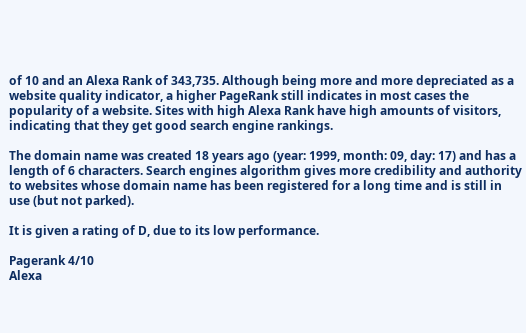of 10 and an Alexa Rank of 343,735. Although being more and more depreciated as a website quality indicator, a higher PageRank still indicates in most cases the popularity of a website. Sites with high Alexa Rank have high amounts of visitors, indicating that they get good search engine rankings.

The domain name was created 18 years ago (year: 1999, month: 09, day: 17) and has a length of 6 characters. Search engines algorithm gives more credibility and authority to websites whose domain name has been registered for a long time and is still in use (but not parked).

It is given a rating of D, due to its low performance.

Pagerank 4/10
Alexa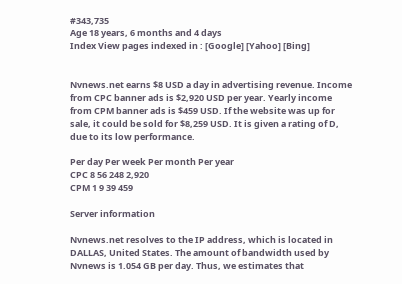#343,735
Age 18 years, 6 months and 4 days
Index View pages indexed in : [Google] [Yahoo] [Bing]


Nvnews.net earns $8 USD a day in advertising revenue. Income from CPC banner ads is $2,920 USD per year. Yearly income from CPM banner ads is $459 USD. If the website was up for sale, it could be sold for $8,259 USD. It is given a rating of D, due to its low performance.

Per day Per week Per month Per year
CPC 8 56 248 2,920
CPM 1 9 39 459

Server information

Nvnews.net resolves to the IP address, which is located in DALLAS, United States. The amount of bandwidth used by Nvnews is 1.054 GB per day. Thus, we estimates that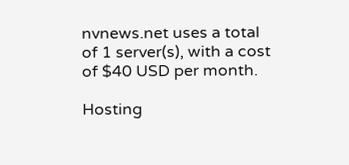nvnews.net uses a total of 1 server(s), with a cost of $40 USD per month.

Hosting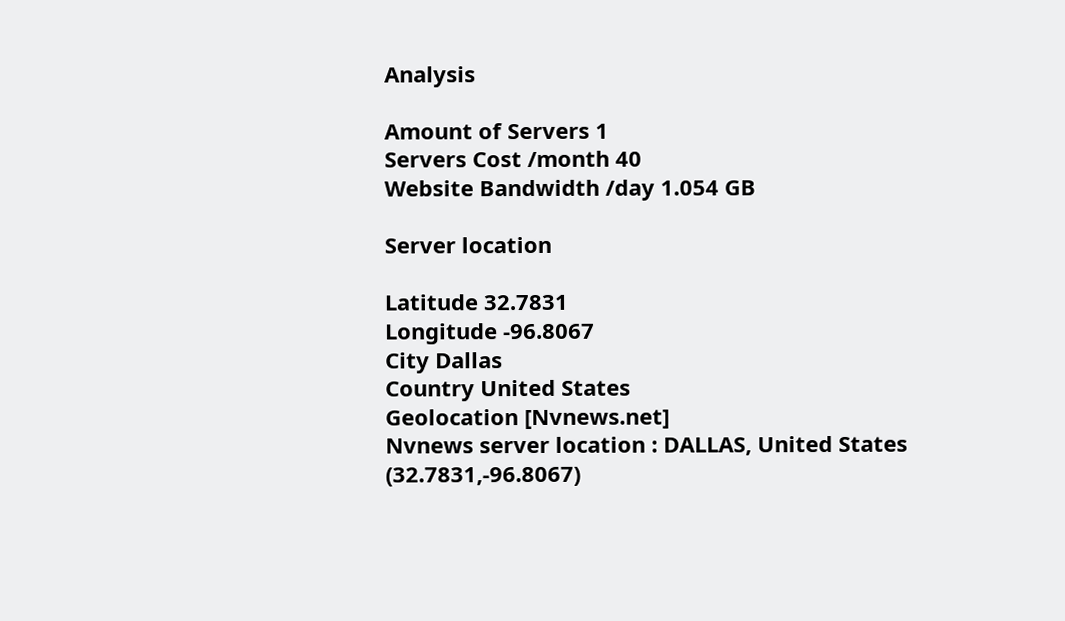Analysis

Amount of Servers 1
Servers Cost /month 40
Website Bandwidth /day 1.054 GB

Server location

Latitude 32.7831
Longitude -96.8067
City Dallas
Country United States
Geolocation [Nvnews.net]
Nvnews server location : DALLAS, United States (32.7831,-96.8067)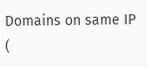Domains on same IP (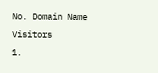No. Domain Name Visitors
1.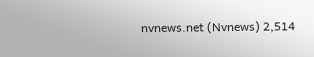nvnews.net (Nvnews) 2,514